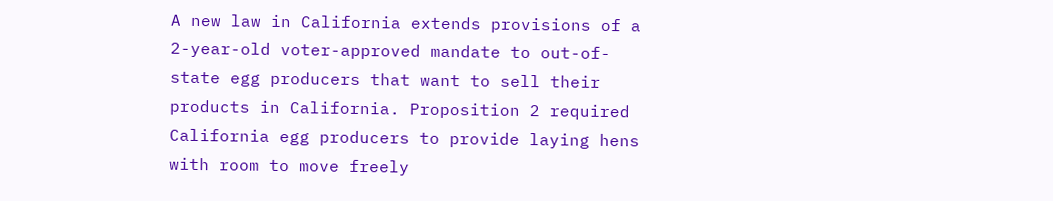A new law in California extends provisions of a 2-year-old voter-approved mandate to out-of-state egg producers that want to sell their products in California. Proposition 2 required California egg producers to provide laying hens with room to move freely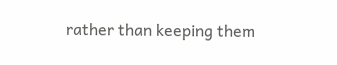rather than keeping them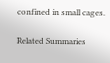confined in small cages.

Related Summaries